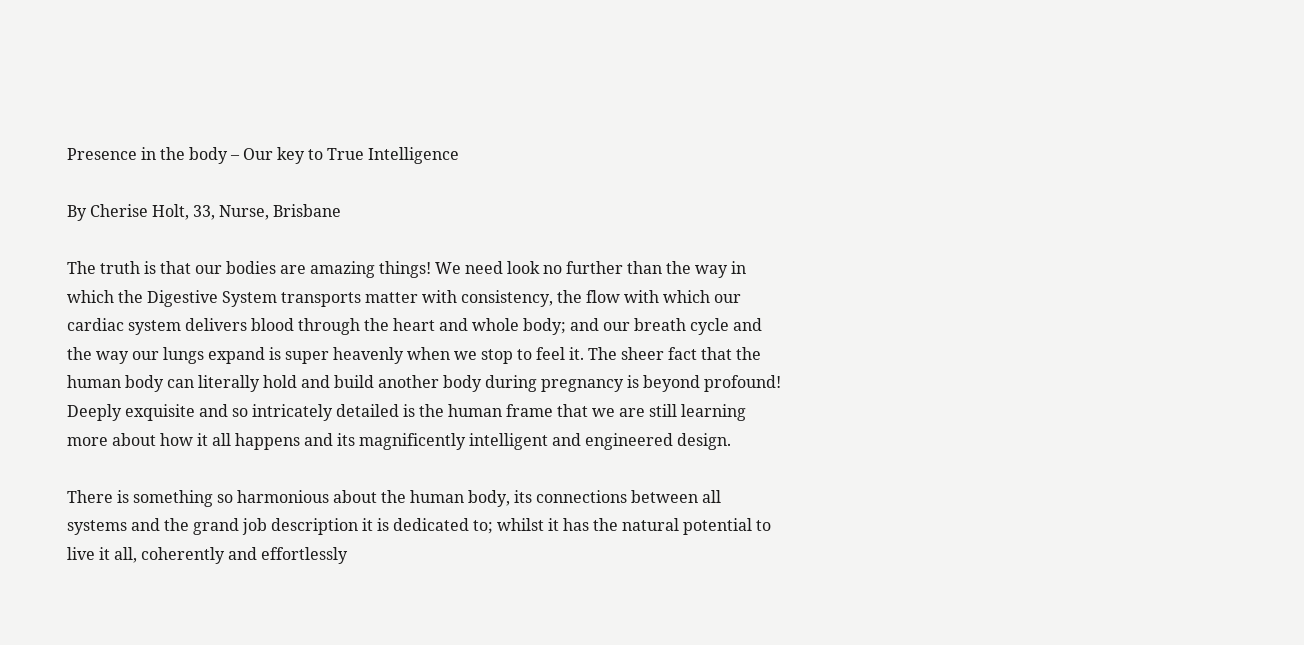Presence in the body – Our key to True Intelligence

By Cherise Holt, 33, Nurse, Brisbane

The truth is that our bodies are amazing things! We need look no further than the way in which the Digestive System transports matter with consistency, the flow with which our cardiac system delivers blood through the heart and whole body; and our breath cycle and the way our lungs expand is super heavenly when we stop to feel it. The sheer fact that the human body can literally hold and build another body during pregnancy is beyond profound! Deeply exquisite and so intricately detailed is the human frame that we are still learning more about how it all happens and its magnificently intelligent and engineered design.

There is something so harmonious about the human body, its connections between all systems and the grand job description it is dedicated to; whilst it has the natural potential to live it all, coherently and effortlessly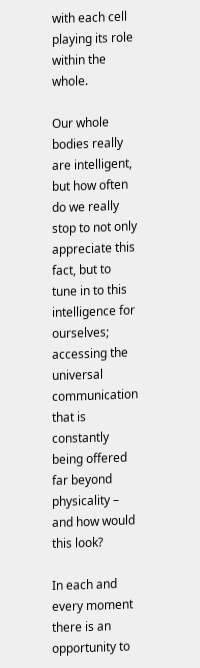with each cell playing its role within the whole.

Our whole bodies really are intelligent, but how often do we really stop to not only appreciate this fact, but to tune in to this intelligence for ourselves; accessing the universal communication that is constantly being offered far beyond physicality – and how would this look?

In each and every moment there is an opportunity to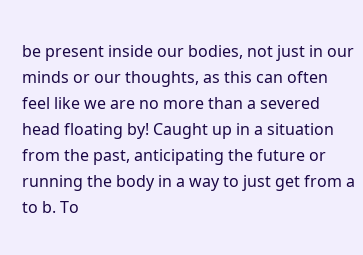be present inside our bodies, not just in our minds or our thoughts, as this can often feel like we are no more than a severed head floating by! Caught up in a situation from the past, anticipating the future or running the body in a way to just get from a to b. To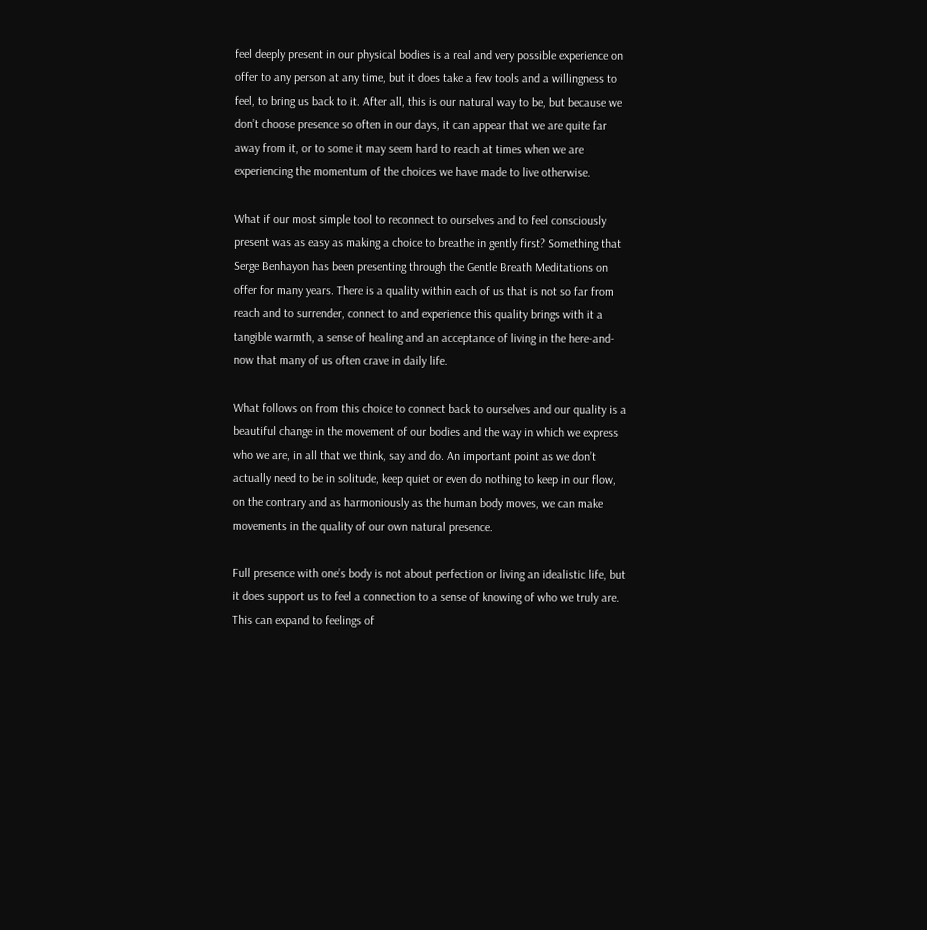feel deeply present in our physical bodies is a real and very possible experience on offer to any person at any time, but it does take a few tools and a willingness to feel, to bring us back to it. After all, this is our natural way to be, but because we don’t choose presence so often in our days, it can appear that we are quite far away from it, or to some it may seem hard to reach at times when we are experiencing the momentum of the choices we have made to live otherwise.

What if our most simple tool to reconnect to ourselves and to feel consciously present was as easy as making a choice to breathe in gently first? Something that Serge Benhayon has been presenting through the Gentle Breath Meditations on offer for many years. There is a quality within each of us that is not so far from reach and to surrender, connect to and experience this quality brings with it a tangible warmth, a sense of healing and an acceptance of living in the here-and-now that many of us often crave in daily life.

What follows on from this choice to connect back to ourselves and our quality is a beautiful change in the movement of our bodies and the way in which we express who we are, in all that we think, say and do. An important point as we don’t actually need to be in solitude, keep quiet or even do nothing to keep in our flow, on the contrary and as harmoniously as the human body moves, we can make movements in the quality of our own natural presence.

Full presence with one’s body is not about perfection or living an idealistic life, but it does support us to feel a connection to a sense of knowing of who we truly are. This can expand to feelings of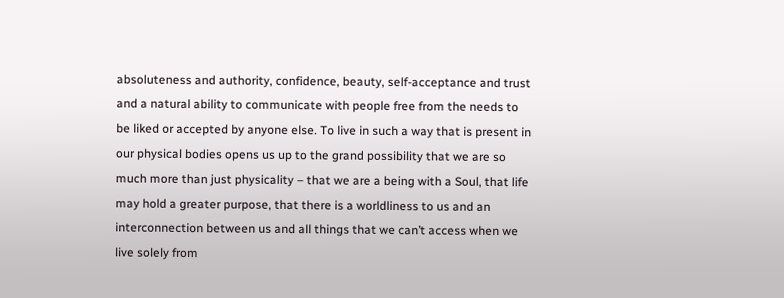absoluteness and authority, confidence, beauty, self-acceptance and trust and a natural ability to communicate with people free from the needs to be liked or accepted by anyone else. To live in such a way that is present in our physical bodies opens us up to the grand possibility that we are so much more than just physicality – that we are a being with a Soul, that life may hold a greater purpose, that there is a worldliness to us and an interconnection between us and all things that we can’t access when we live solely from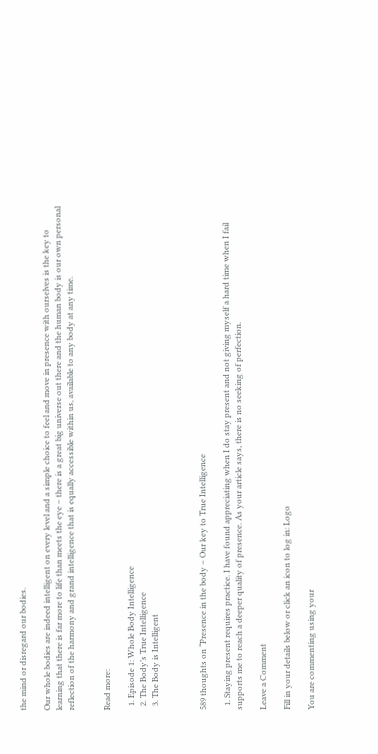the mind or disregard our bodies.

Our whole bodies are indeed intelligent on every level and a simple choice to feel and move in presence with ourselves is the key to learning that there is far more to life than meets the eye – there is a great big universe out there and the human body is our own personal reflection of the harmony and grand intelligence that is equally accessible within us, available to any body at any time.


Read more:

  1. Episode 1: Whole Body Intelligence
  2. The Body’s True Intelligence
  3. The Body is Intelligent



589 thoughts on “Presence in the body – Our key to True Intelligence

  1. Staying present requires practice. I have found appreciating when I do stay present and not giving myself a hard time when I fail supports me to reach a deeper quality of presence. As your article says, there is no seeking of perfection.

Leave a Comment

Fill in your details below or click an icon to log in: Logo

You are commenting using your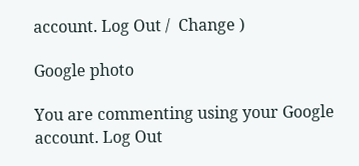account. Log Out /  Change )

Google photo

You are commenting using your Google account. Log Out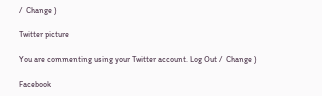/  Change )

Twitter picture

You are commenting using your Twitter account. Log Out /  Change )

Facebook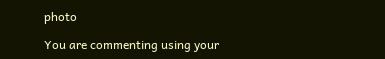photo

You are commenting using your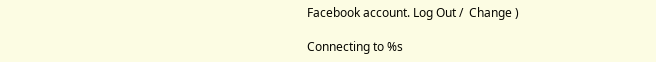Facebook account. Log Out /  Change )

Connecting to %s